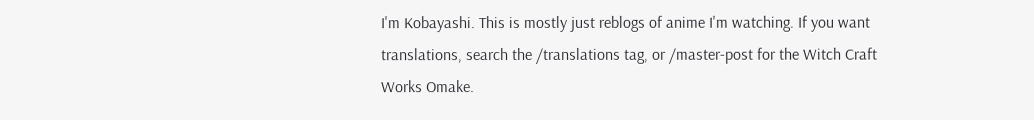I'm Kobayashi. This is mostly just reblogs of anime I'm watching. If you want translations, search the /translations tag, or /master-post for the Witch Craft Works Omake.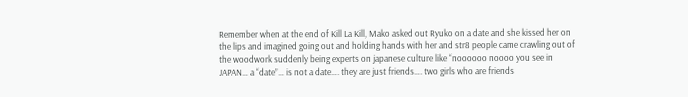Remember when at the end of Kill La Kill, Mako asked out Ryuko on a date and she kissed her on the lips and imagined going out and holding hands with her and str8 people came crawling out of the woodwork suddenly being experts on japanese culture like “noooooo noooo you see in JAPAN… a “date”… is not a date…. they are just friends…. two girls who are friends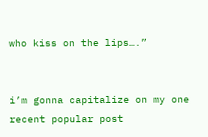who kiss on the lips….”


i’m gonna capitalize on my one recent popular post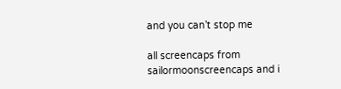and you can’t stop me

all screencaps from sailormoonscreencaps and i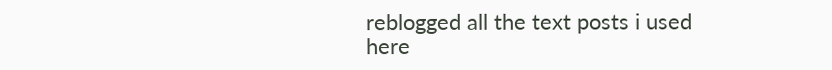reblogged all the text posts i used here